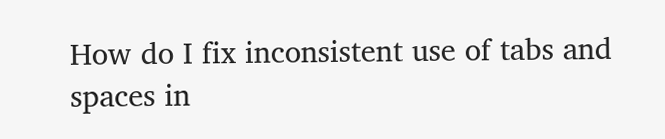How do I fix inconsistent use of tabs and spaces in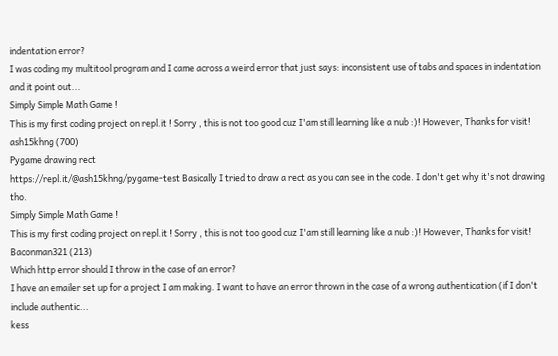indentation error?
I was coding my multitool program and I came across a weird error that just says: inconsistent use of tabs and spaces in indentation and it point out...
Simply Simple Math Game !
This is my first coding project on repl.it ! Sorry , this is not too good cuz I'am still learning like a nub :)! However, Thanks for visit!
ash15khng (700)
Pygame drawing rect
https://repl.it/@ash15khng/pygame-test Basically I tried to draw a rect as you can see in the code. I don't get why it's not drawing tho.
Simply Simple Math Game !
This is my first coding project on repl.it ! Sorry , this is not too good cuz I'am still learning like a nub :)! However, Thanks for visit!
Baconman321 (213)
Which http error should I throw in the case of an error?
I have an emailer set up for a project I am making. I want to have an error thrown in the case of a wrong authentication (if I don't include authentic...
kess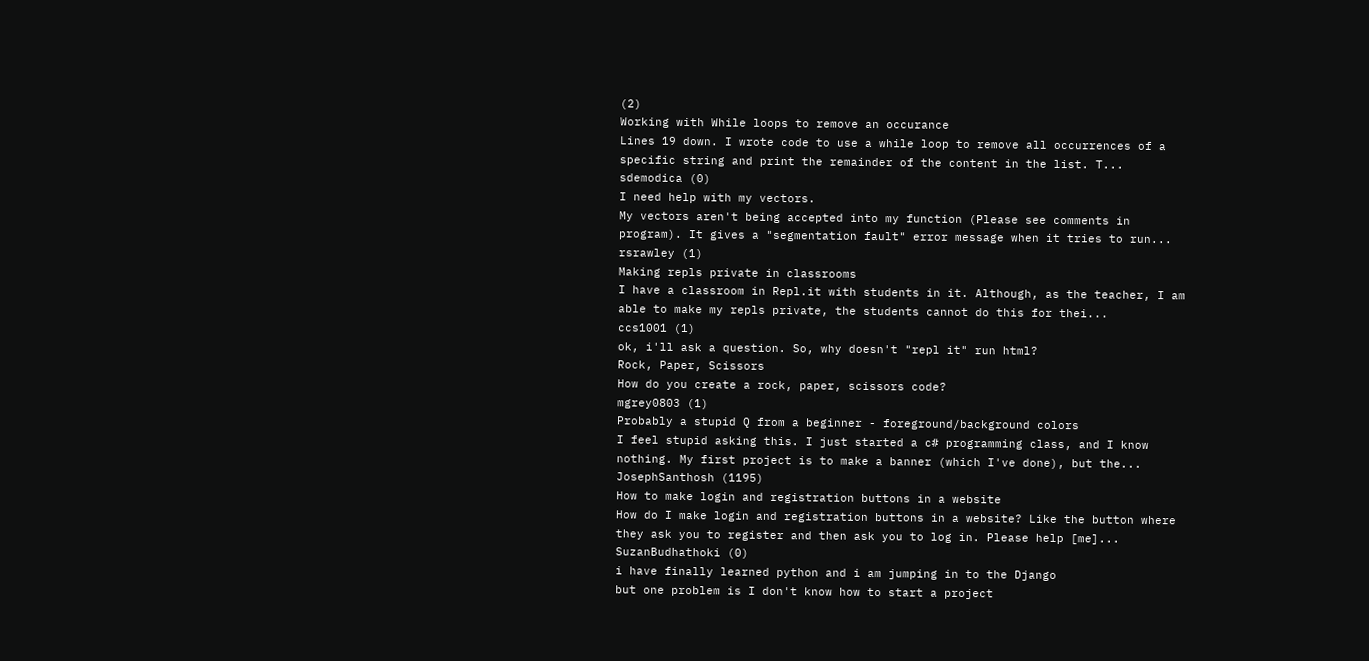(2)
Working with While loops to remove an occurance
Lines 19 down. I wrote code to use a while loop to remove all occurrences of a specific string and print the remainder of the content in the list. T...
sdemodica (0)
I need help with my vectors.
My vectors aren't being accepted into my function (Please see comments in program). It gives a "segmentation fault" error message when it tries to run...
rsrawley (1)
Making repls private in classrooms
I have a classroom in Repl.it with students in it. Although, as the teacher, I am able to make my repls private, the students cannot do this for thei...
ccs1001 (1)
ok, i'll ask a question. So, why doesn't "repl it" run html?
Rock, Paper, Scissors
How do you create a rock, paper, scissors code?
mgrey0803 (1)
Probably a stupid Q from a beginner - foreground/background colors
I feel stupid asking this. I just started a c# programming class, and I know nothing. My first project is to make a banner (which I've done), but the...
JosephSanthosh (1195)
How to make login and registration buttons in a website
How do I make login and registration buttons in a website? Like the button where they ask you to register and then ask you to log in. Please help [me]...
SuzanBudhathoki (0)
i have finally learned python and i am jumping in to the Django
but one problem is I don't know how to start a project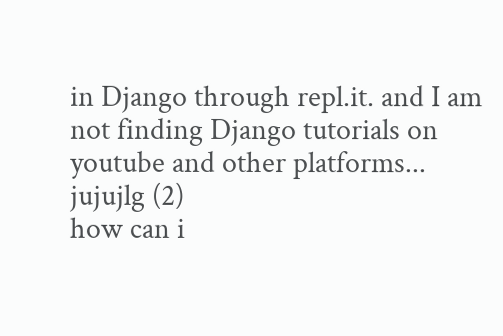in Django through repl.it. and I am not finding Django tutorials on youtube and other platforms...
jujujlg (2)
how can i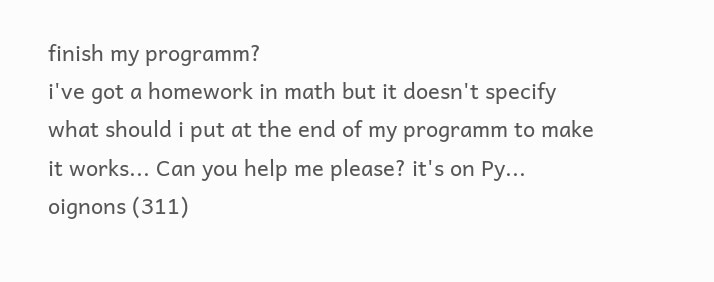finish my programm?
i've got a homework in math but it doesn't specify what should i put at the end of my programm to make it works... Can you help me please? it's on Py...
oignons (311)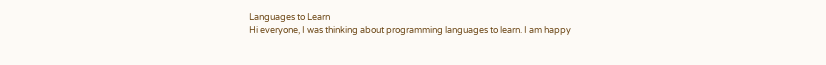Languages to Learn
Hi everyone, I was thinking about programming languages to learn. I am happy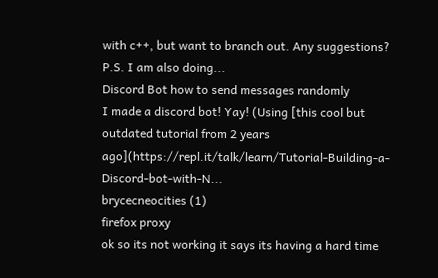with c++, but want to branch out. Any suggestions? P.S. I am also doing...
Discord Bot how to send messages randomly
I made a discord bot! Yay! (Using [this cool but outdated tutorial from 2 years ago](https://repl.it/talk/learn/Tutorial-Building-a-Discord-bot-with-N...
brycecneocities (1)
firefox proxy
ok so its not working it says its having a hard time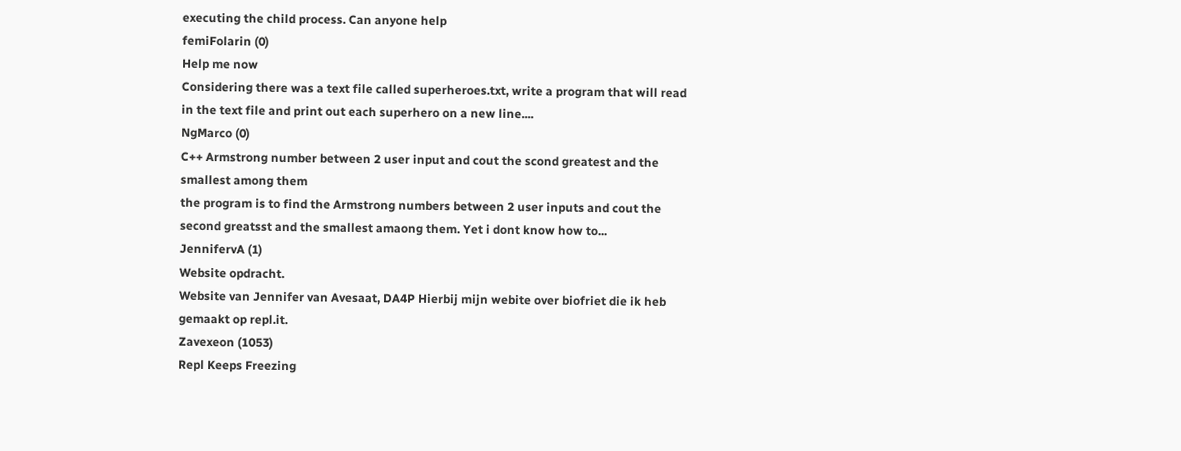executing the child process. Can anyone help
femiFolarin (0)
Help me now
Considering there was a text file called superheroes.txt, write a program that will read in the text file and print out each superhero on a new line....
NgMarco (0)
C++ Armstrong number between 2 user input and cout the scond greatest and the smallest among them
the program is to find the Armstrong numbers between 2 user inputs and cout the second greatsst and the smallest amaong them. Yet i dont know how to...
JennifervA (1)
Website opdracht.
Website van Jennifer van Avesaat, DA4P Hierbij mijn webite over biofriet die ik heb gemaakt op repl.it.
Zavexeon (1053)
Repl Keeps Freezing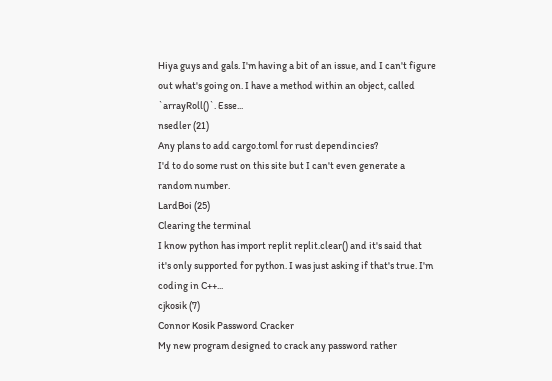Hiya guys and gals. I'm having a bit of an issue, and I can't figure out what's going on. I have a method within an object, called `arrayRoll()`. Esse...
nsedler (21)
Any plans to add cargo.toml for rust dependincies?
I'd to do some rust on this site but I can't even generate a random number.
LardBoi (25)
Clearing the terminal
I know python has import replit replit.clear() and it's said that it's only supported for python. I was just asking if that's true. I'm coding in C++...
cjkosik (7)
Connor Kosik Password Cracker
My new program designed to crack any password rather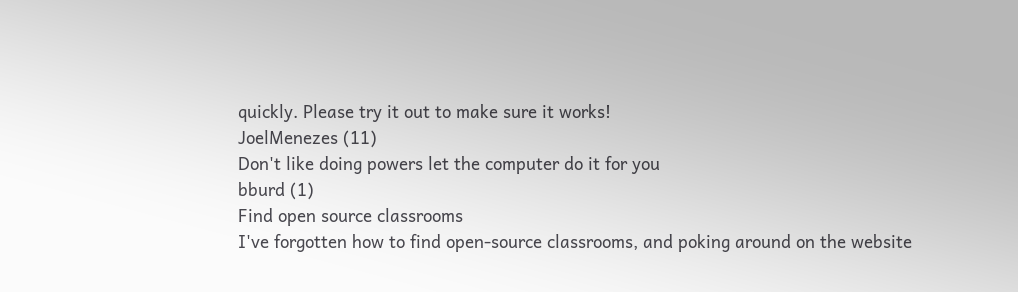quickly. Please try it out to make sure it works!
JoelMenezes (11)
Don't like doing powers let the computer do it for you
bburd (1)
Find open source classrooms
I've forgotten how to find open-source classrooms, and poking around on the website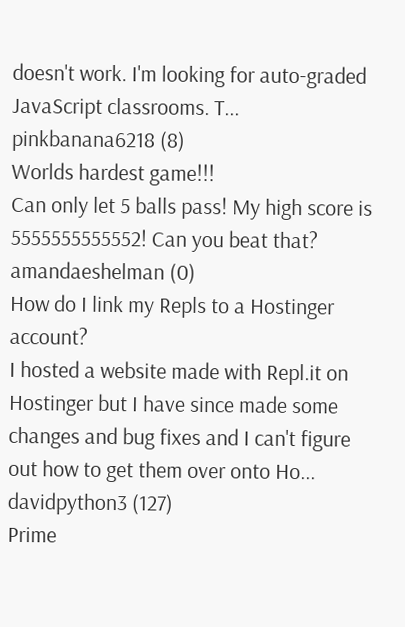doesn't work. I'm looking for auto-graded JavaScript classrooms. T...
pinkbanana6218 (8)
Worlds hardest game!!!
Can only let 5 balls pass! My high score is 5555555555552! Can you beat that?
amandaeshelman (0)
How do I link my Repls to a Hostinger account?
I hosted a website made with Repl.it on Hostinger but I have since made some changes and bug fixes and I can't figure out how to get them over onto Ho...
davidpython3 (127)
Prime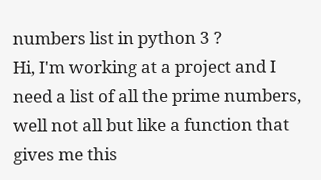numbers list in python 3 ?
Hi, I'm working at a project and I need a list of all the prime numbers, well not all but like a function that gives me this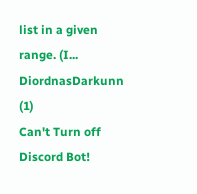list in a given range. (I...
DiordnasDarkunn (1)
Can't Turn off Discord Bot!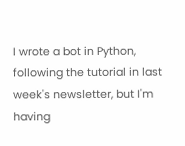I wrote a bot in Python, following the tutorial in last week's newsletter, but I'm having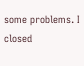some problems. I closed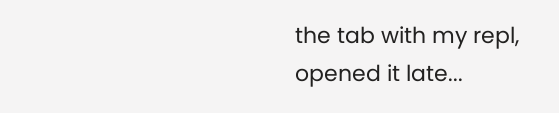the tab with my repl, opened it late...